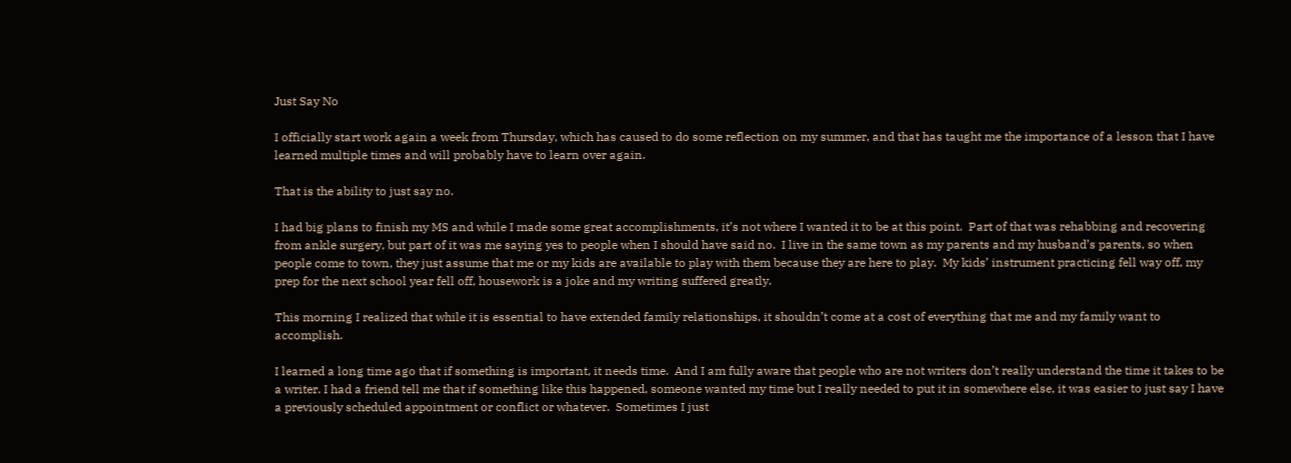Just Say No

I officially start work again a week from Thursday, which has caused to do some reflection on my summer, and that has taught me the importance of a lesson that I have learned multiple times and will probably have to learn over again.

That is the ability to just say no.

I had big plans to finish my MS and while I made some great accomplishments, it’s not where I wanted it to be at this point.  Part of that was rehabbing and recovering from ankle surgery, but part of it was me saying yes to people when I should have said no.  I live in the same town as my parents and my husband’s parents, so when people come to town, they just assume that me or my kids are available to play with them because they are here to play.  My kids’ instrument practicing fell way off, my prep for the next school year fell off, housework is a joke and my writing suffered greatly.

This morning I realized that while it is essential to have extended family relationships, it shouldn’t come at a cost of everything that me and my family want to accomplish.

I learned a long time ago that if something is important, it needs time.  And I am fully aware that people who are not writers don’t really understand the time it takes to be a writer. I had a friend tell me that if something like this happened, someone wanted my time but I really needed to put it in somewhere else, it was easier to just say I have a previously scheduled appointment or conflict or whatever.  Sometimes I just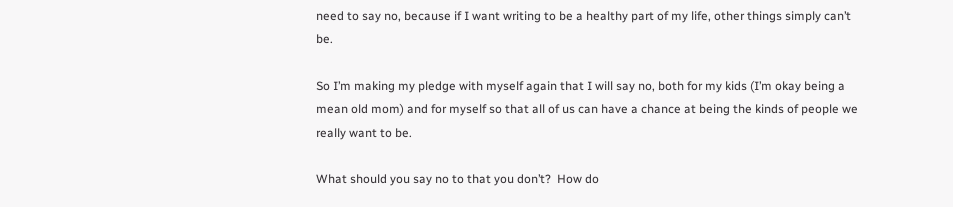need to say no, because if I want writing to be a healthy part of my life, other things simply can’t be.

So I’m making my pledge with myself again that I will say no, both for my kids (I’m okay being a mean old mom) and for myself so that all of us can have a chance at being the kinds of people we really want to be.

What should you say no to that you don’t?  How do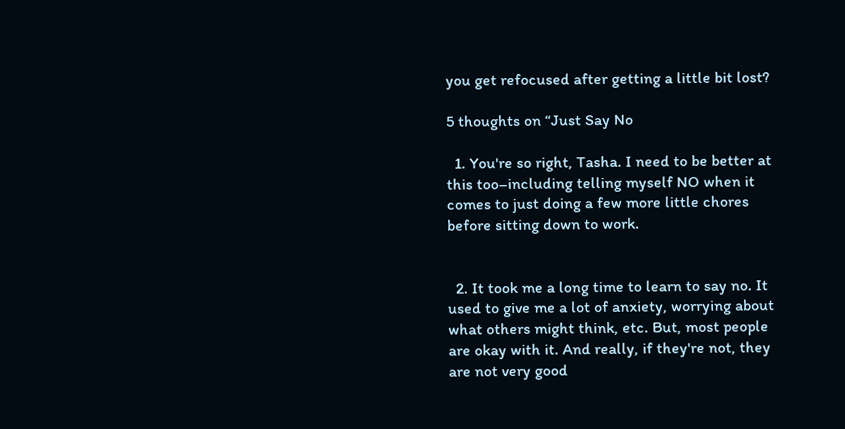you get refocused after getting a little bit lost?

5 thoughts on “Just Say No

  1. You're so right, Tasha. I need to be better at this too–including telling myself NO when it comes to just doing a few more little chores before sitting down to work.


  2. It took me a long time to learn to say no. It used to give me a lot of anxiety, worrying about what others might think, etc. But, most people are okay with it. And really, if they're not, they are not very good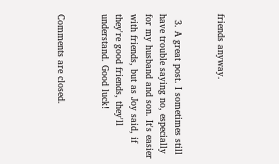friends anyway.


  3. A great post. I sometimes still have trouble saying no, especially for my husband and son. It's easier with friends, but as Joy said, if they're good friends, they'll understand. Good luck!


Comments are closed.